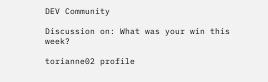DEV Community

Discussion on: What was your win this week?

torianne02 profile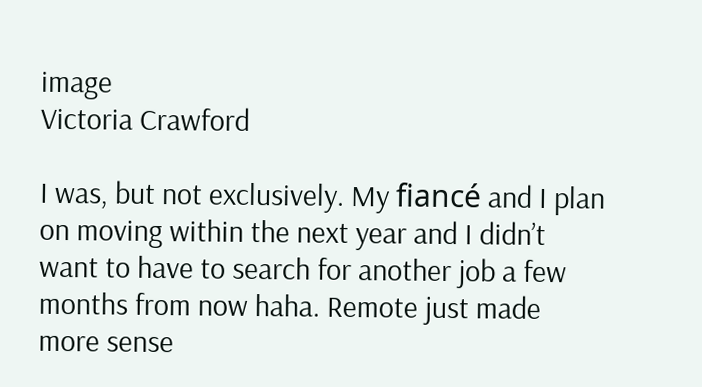image
Victoria Crawford

I was, but not exclusively. My fiancé and I plan on moving within the next year and I didn’t want to have to search for another job a few months from now haha. Remote just made more sense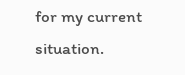for my current situation.